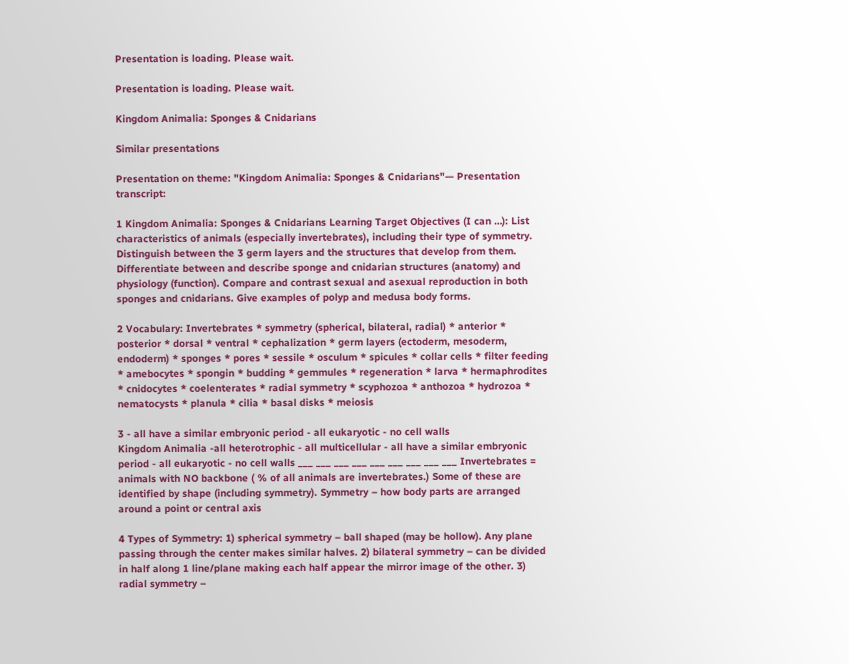Presentation is loading. Please wait.

Presentation is loading. Please wait.

Kingdom Animalia: Sponges & Cnidarians

Similar presentations

Presentation on theme: "Kingdom Animalia: Sponges & Cnidarians"— Presentation transcript:

1 Kingdom Animalia: Sponges & Cnidarians Learning Target Objectives (I can …): List characteristics of animals (especially invertebrates), including their type of symmetry. Distinguish between the 3 germ layers and the structures that develop from them. Differentiate between and describe sponge and cnidarian structures (anatomy) and physiology (function). Compare and contrast sexual and asexual reproduction in both sponges and cnidarians. Give examples of polyp and medusa body forms.

2 Vocabulary: Invertebrates * symmetry (spherical, bilateral, radial) * anterior * posterior * dorsal * ventral * cephalization * germ layers (ectoderm, mesoderm, endoderm) * sponges * pores * sessile * osculum * spicules * collar cells * filter feeding * amebocytes * spongin * budding * gemmules * regeneration * larva * hermaphrodites * cnidocytes * coelenterates * radial symmetry * scyphozoa * anthozoa * hydrozoa * nematocysts * planula * cilia * basal disks * meiosis

3 - all have a similar embryonic period - all eukaryotic - no cell walls
Kingdom Animalia -all heterotrophic - all multicellular - all have a similar embryonic period - all eukaryotic - no cell walls ___ ___ ___ ___ ___ ___ ___ ___ ___ Invertebrates = animals with NO backbone ( % of all animals are invertebrates.) Some of these are identified by shape (including symmetry). Symmetry – how body parts are arranged around a point or central axis

4 Types of Symmetry: 1) spherical symmetry – ball shaped (may be hollow). Any plane passing through the center makes similar halves. 2) bilateral symmetry – can be divided in half along 1 line/plane making each half appear the mirror image of the other. 3) radial symmetry –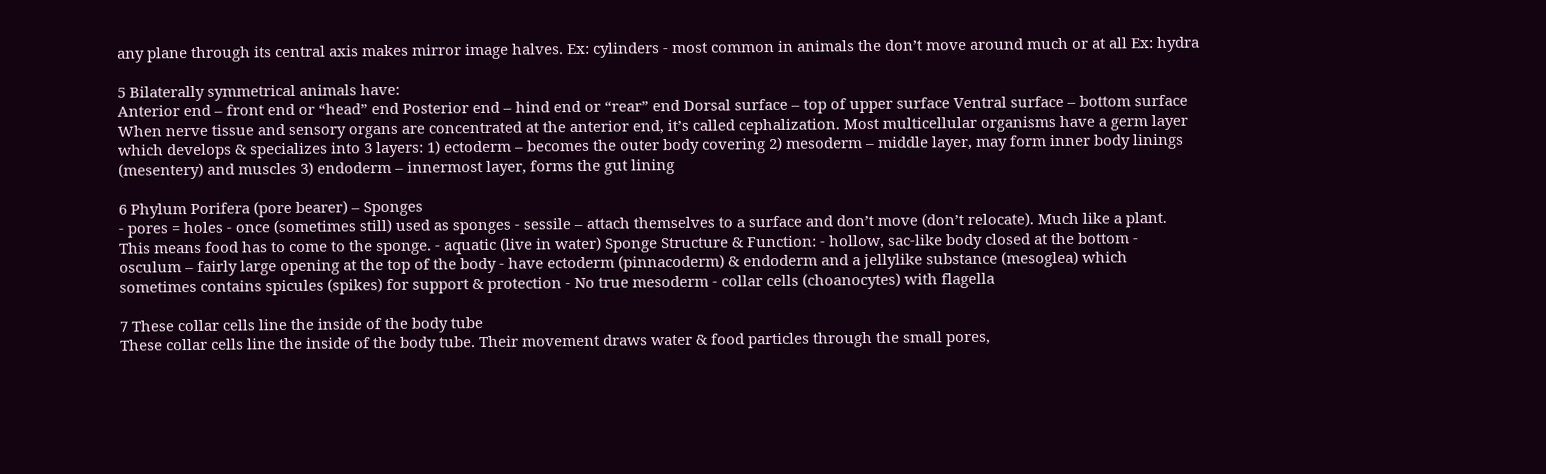any plane through its central axis makes mirror image halves. Ex: cylinders - most common in animals the don’t move around much or at all Ex: hydra

5 Bilaterally symmetrical animals have:
Anterior end – front end or “head” end Posterior end – hind end or “rear” end Dorsal surface – top of upper surface Ventral surface – bottom surface When nerve tissue and sensory organs are concentrated at the anterior end, it’s called cephalization. Most multicellular organisms have a germ layer which develops & specializes into 3 layers: 1) ectoderm – becomes the outer body covering 2) mesoderm – middle layer, may form inner body linings (mesentery) and muscles 3) endoderm – innermost layer, forms the gut lining

6 Phylum Porifera (pore bearer) – Sponges
- pores = holes - once (sometimes still) used as sponges - sessile – attach themselves to a surface and don’t move (don’t relocate). Much like a plant. This means food has to come to the sponge. - aquatic (live in water) Sponge Structure & Function: - hollow, sac-like body closed at the bottom - osculum – fairly large opening at the top of the body - have ectoderm (pinnacoderm) & endoderm and a jellylike substance (mesoglea) which sometimes contains spicules (spikes) for support & protection - No true mesoderm - collar cells (choanocytes) with flagella

7 These collar cells line the inside of the body tube
These collar cells line the inside of the body tube. Their movement draws water & food particles through the small pores,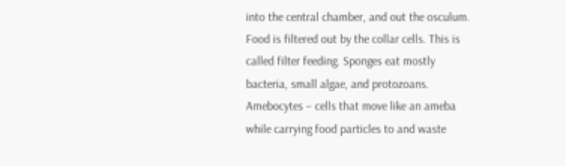into the central chamber, and out the osculum. Food is filtered out by the collar cells. This is called filter feeding. Sponges eat mostly bacteria, small algae, and protozoans. Amebocytes – cells that move like an ameba while carrying food particles to and waste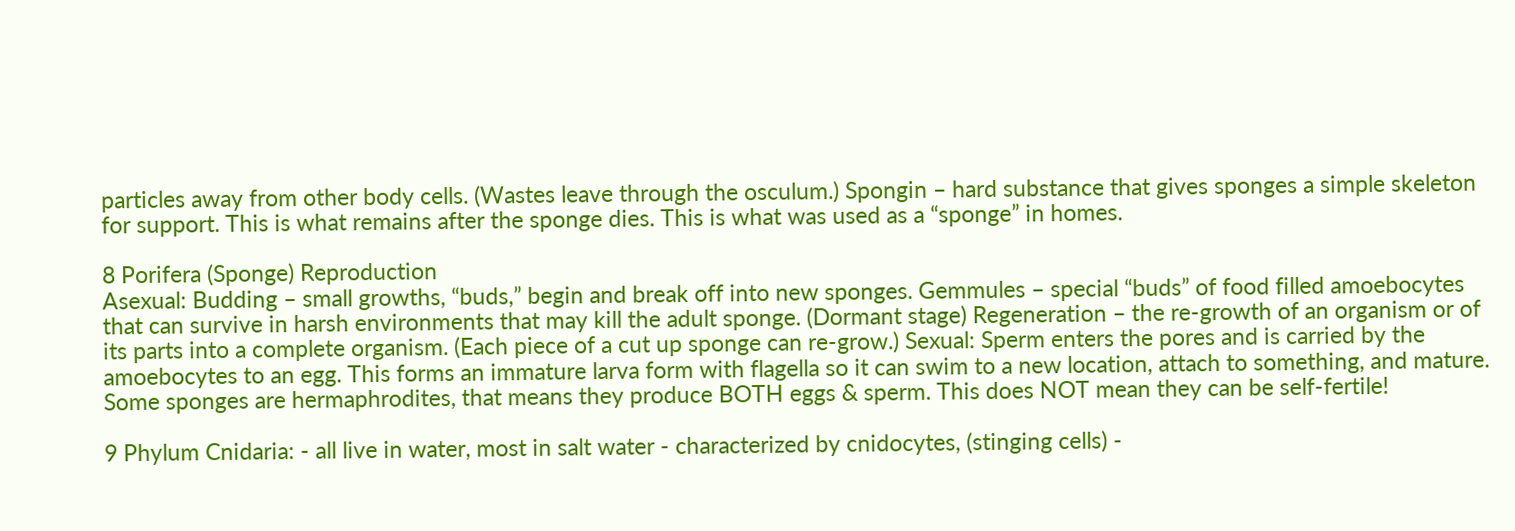particles away from other body cells. (Wastes leave through the osculum.) Spongin – hard substance that gives sponges a simple skeleton for support. This is what remains after the sponge dies. This is what was used as a “sponge” in homes.

8 Porifera (Sponge) Reproduction
Asexual: Budding – small growths, “buds,” begin and break off into new sponges. Gemmules – special “buds” of food filled amoebocytes that can survive in harsh environments that may kill the adult sponge. (Dormant stage) Regeneration – the re-growth of an organism or of its parts into a complete organism. (Each piece of a cut up sponge can re-grow.) Sexual: Sperm enters the pores and is carried by the amoebocytes to an egg. This forms an immature larva form with flagella so it can swim to a new location, attach to something, and mature. Some sponges are hermaphrodites, that means they produce BOTH eggs & sperm. This does NOT mean they can be self-fertile!

9 Phylum Cnidaria: - all live in water, most in salt water - characterized by cnidocytes, (stinging cells) -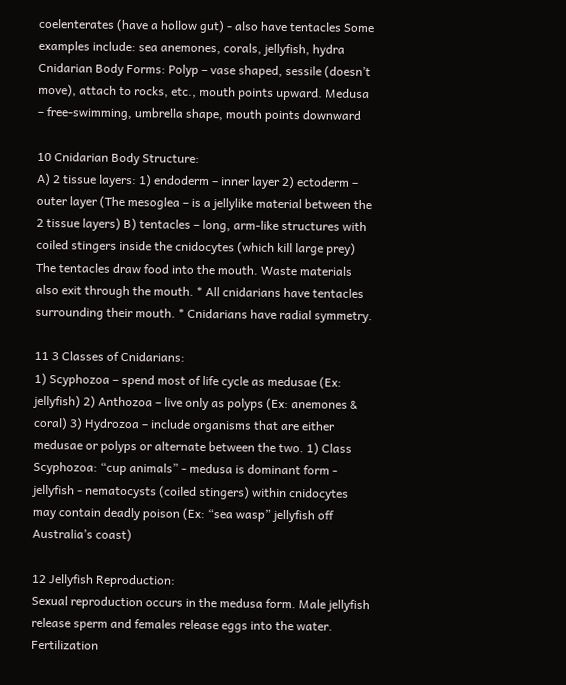coelenterates (have a hollow gut) - also have tentacles Some examples include: sea anemones, corals, jellyfish, hydra Cnidarian Body Forms: Polyp – vase shaped, sessile (doesn’t move), attach to rocks, etc., mouth points upward. Medusa – free-swimming, umbrella shape, mouth points downward

10 Cnidarian Body Structure:
A) 2 tissue layers: 1) endoderm – inner layer 2) ectoderm – outer layer (The mesoglea – is a jellylike material between the 2 tissue layers) B) tentacles – long, arm-like structures with coiled stingers inside the cnidocytes (which kill large prey) The tentacles draw food into the mouth. Waste materials also exit through the mouth. * All cnidarians have tentacles surrounding their mouth. * Cnidarians have radial symmetry.

11 3 Classes of Cnidarians:
1) Scyphozoa – spend most of life cycle as medusae (Ex: jellyfish) 2) Anthozoa – live only as polyps (Ex: anemones & coral) 3) Hydrozoa – include organisms that are either medusae or polyps or alternate between the two. 1) Class Scyphozoa: “cup animals” - medusa is dominant form - jellyfish - nematocysts (coiled stingers) within cnidocytes may contain deadly poison (Ex: “sea wasp” jellyfish off Australia’s coast)

12 Jellyfish Reproduction:
Sexual reproduction occurs in the medusa form. Male jellyfish release sperm and females release eggs into the water. Fertilization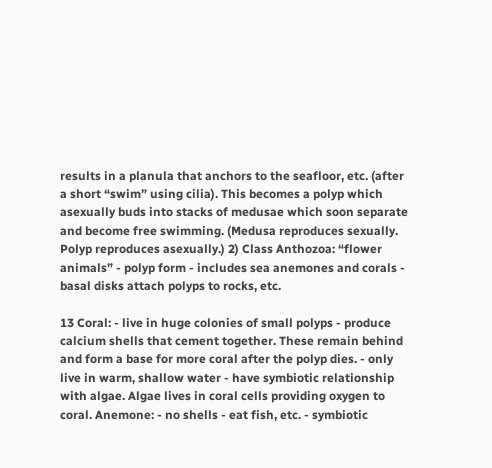results in a planula that anchors to the seafloor, etc. (after a short “swim” using cilia). This becomes a polyp which asexually buds into stacks of medusae which soon separate and become free swimming. (Medusa reproduces sexually. Polyp reproduces asexually.) 2) Class Anthozoa: “flower animals” - polyp form - includes sea anemones and corals - basal disks attach polyps to rocks, etc.

13 Coral: - live in huge colonies of small polyps - produce calcium shells that cement together. These remain behind and form a base for more coral after the polyp dies. - only live in warm, shallow water - have symbiotic relationship with algae. Algae lives in coral cells providing oxygen to coral. Anemone: - no shells - eat fish, etc. - symbiotic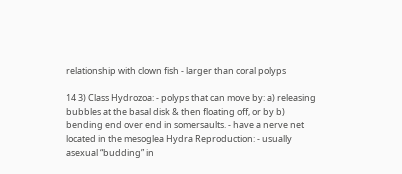relationship with clown fish - larger than coral polyps

14 3) Class Hydrozoa: - polyps that can move by: a) releasing bubbles at the basal disk & then floating off, or by b) bending end over end in somersaults. - have a nerve net located in the mesoglea Hydra Reproduction: - usually asexual “budding” in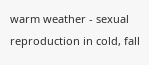warm weather - sexual reproduction in cold, fall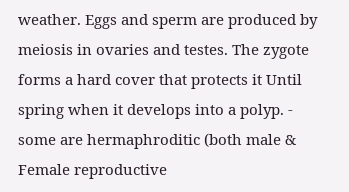weather. Eggs and sperm are produced by meiosis in ovaries and testes. The zygote forms a hard cover that protects it Until spring when it develops into a polyp. - some are hermaphroditic (both male & Female reproductive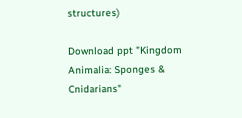structures)

Download ppt "Kingdom Animalia: Sponges & Cnidarians"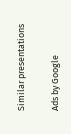Similar presentations

Ads by Google